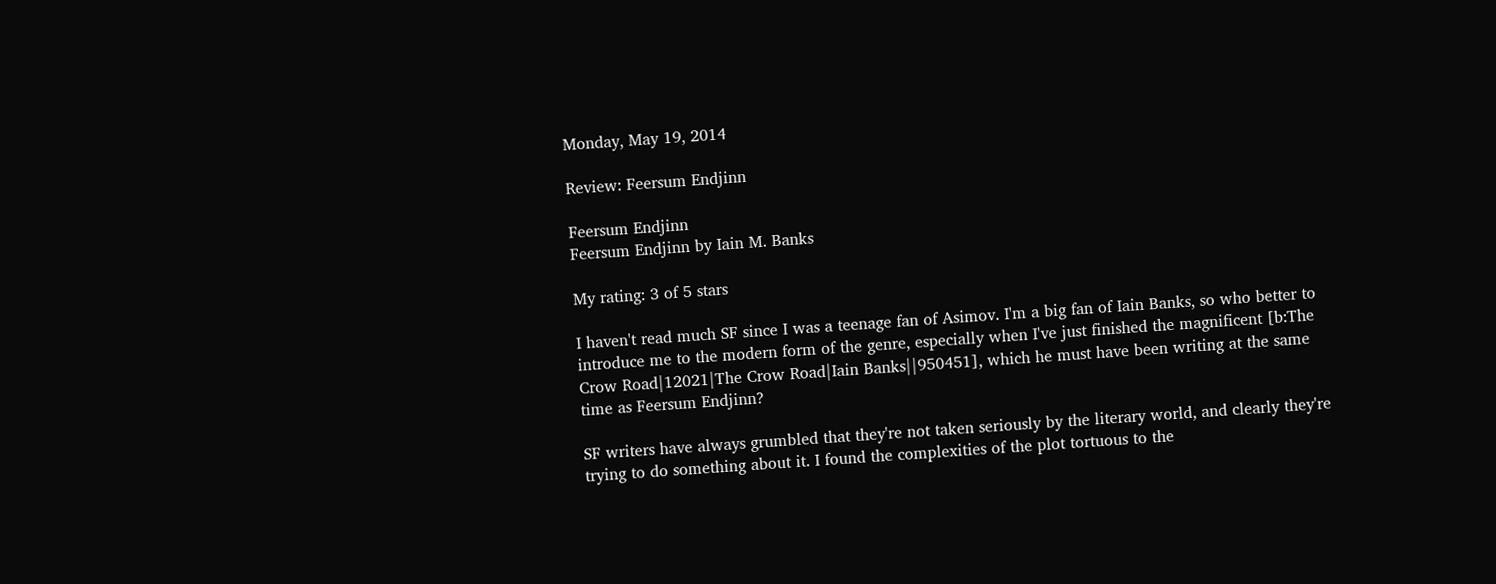Monday, May 19, 2014

Review: Feersum Endjinn

Feersum Endjinn
Feersum Endjinn by Iain M. Banks

My rating: 3 of 5 stars

I haven't read much SF since I was a teenage fan of Asimov. I'm a big fan of Iain Banks, so who better to introduce me to the modern form of the genre, especially when I've just finished the magnificent [b:The Crow Road|12021|The Crow Road|Iain Banks||950451], which he must have been writing at the same time as Feersum Endjinn?

SF writers have always grumbled that they're not taken seriously by the literary world, and clearly they're trying to do something about it. I found the complexities of the plot tortuous to the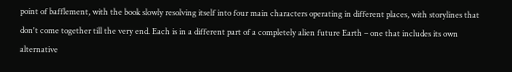point of bafflement, with the book slowly resolving itself into four main characters operating in different places, with storylines that don't come together till the very end. Each is in a different part of a completely alien future Earth – one that includes its own alternative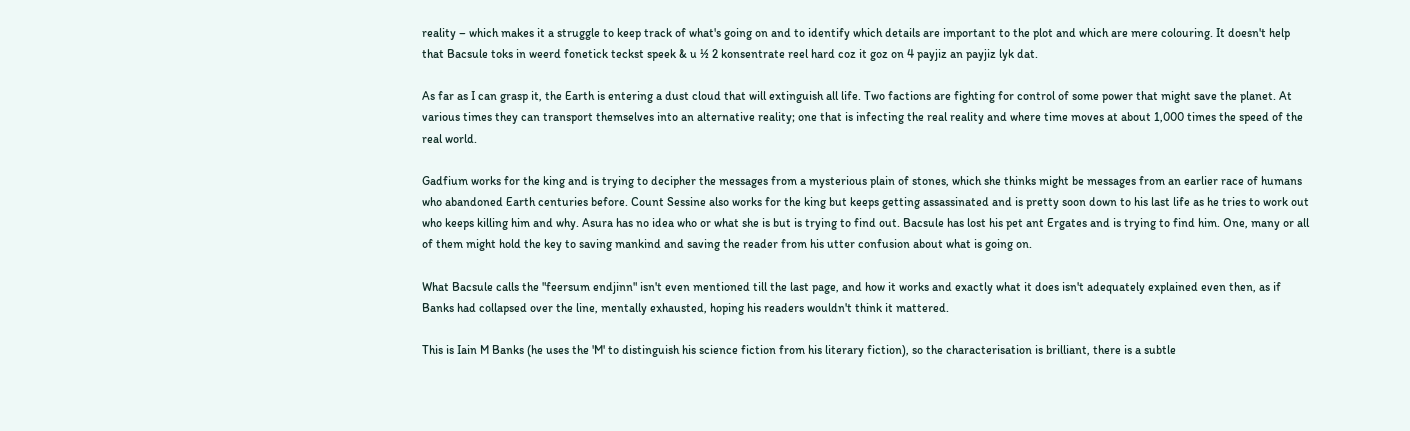reality – which makes it a struggle to keep track of what's going on and to identify which details are important to the plot and which are mere colouring. It doesn't help that Bacsule toks in weerd fonetick teckst speek & u ½ 2 konsentrate reel hard coz it goz on 4 payjiz an payjiz lyk dat.

As far as I can grasp it, the Earth is entering a dust cloud that will extinguish all life. Two factions are fighting for control of some power that might save the planet. At various times they can transport themselves into an alternative reality; one that is infecting the real reality and where time moves at about 1,000 times the speed of the real world.

Gadfium works for the king and is trying to decipher the messages from a mysterious plain of stones, which she thinks might be messages from an earlier race of humans who abandoned Earth centuries before. Count Sessine also works for the king but keeps getting assassinated and is pretty soon down to his last life as he tries to work out who keeps killing him and why. Asura has no idea who or what she is but is trying to find out. Bacsule has lost his pet ant Ergates and is trying to find him. One, many or all of them might hold the key to saving mankind and saving the reader from his utter confusion about what is going on.

What Bacsule calls the "feersum endjinn" isn't even mentioned till the last page, and how it works and exactly what it does isn't adequately explained even then, as if Banks had collapsed over the line, mentally exhausted, hoping his readers wouldn't think it mattered.

This is Iain M Banks (he uses the 'M' to distinguish his science fiction from his literary fiction), so the characterisation is brilliant, there is a subtle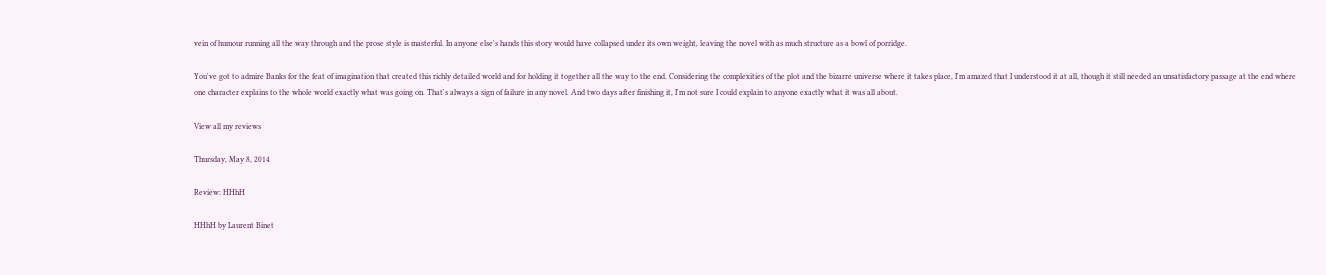vein of humour running all the way through and the prose style is masterful. In anyone else's hands this story would have collapsed under its own weight, leaving the novel with as much structure as a bowl of porridge.

You've got to admire Banks for the feat of imagination that created this richly detailed world and for holding it together all the way to the end. Considering the complexities of the plot and the bizarre universe where it takes place, I'm amazed that I understood it at all, though it still needed an unsatisfactory passage at the end where one character explains to the whole world exactly what was going on. That's always a sign of failure in any novel. And two days after finishing it, I'm not sure I could explain to anyone exactly what it was all about.

View all my reviews

Thursday, May 8, 2014

Review: HHhH

HHhH by Laurent Binet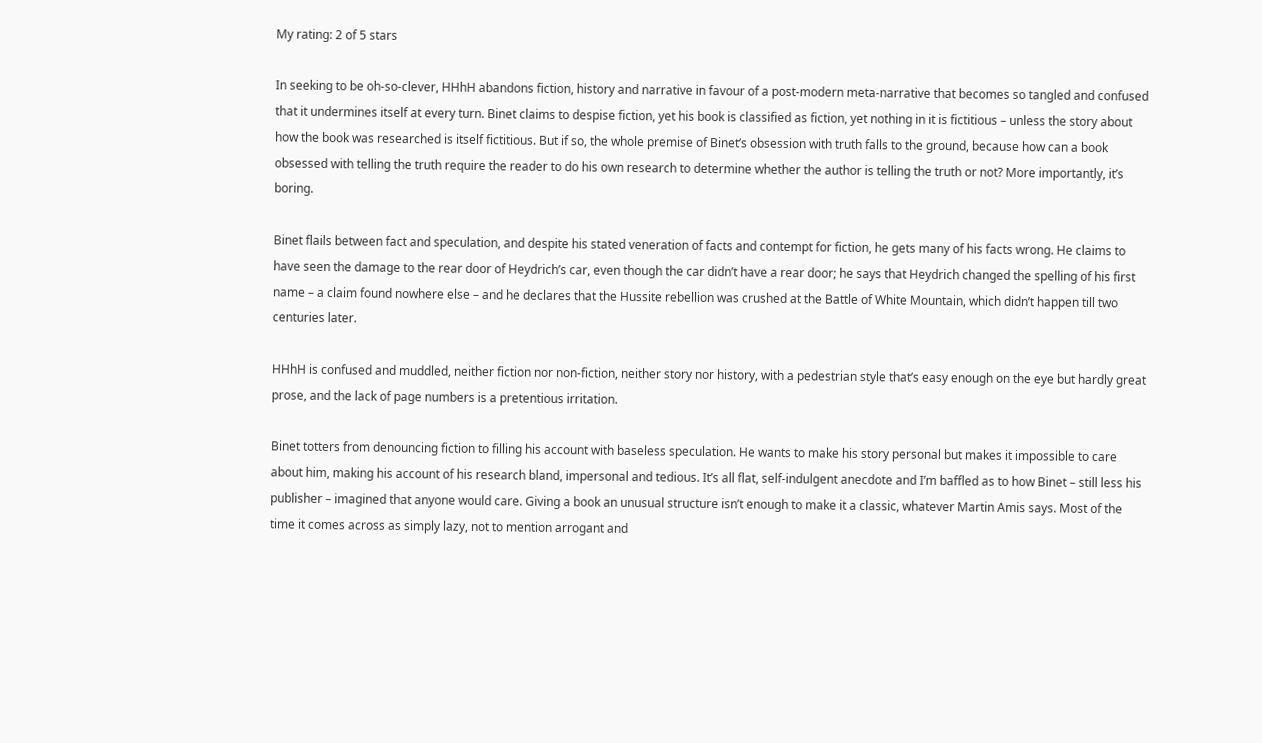My rating: 2 of 5 stars

In seeking to be oh-so-clever, HHhH abandons fiction, history and narrative in favour of a post-modern meta-narrative that becomes so tangled and confused that it undermines itself at every turn. Binet claims to despise fiction, yet his book is classified as fiction, yet nothing in it is fictitious – unless the story about how the book was researched is itself fictitious. But if so, the whole premise of Binet’s obsession with truth falls to the ground, because how can a book obsessed with telling the truth require the reader to do his own research to determine whether the author is telling the truth or not? More importantly, it’s boring.

Binet flails between fact and speculation, and despite his stated veneration of facts and contempt for fiction, he gets many of his facts wrong. He claims to have seen the damage to the rear door of Heydrich’s car, even though the car didn’t have a rear door; he says that Heydrich changed the spelling of his first name – a claim found nowhere else – and he declares that the Hussite rebellion was crushed at the Battle of White Mountain, which didn’t happen till two centuries later.

HHhH is confused and muddled, neither fiction nor non-fiction, neither story nor history, with a pedestrian style that’s easy enough on the eye but hardly great prose, and the lack of page numbers is a pretentious irritation.

Binet totters from denouncing fiction to filling his account with baseless speculation. He wants to make his story personal but makes it impossible to care about him, making his account of his research bland, impersonal and tedious. It’s all flat, self-indulgent anecdote and I’m baffled as to how Binet – still less his publisher – imagined that anyone would care. Giving a book an unusual structure isn’t enough to make it a classic, whatever Martin Amis says. Most of the time it comes across as simply lazy, not to mention arrogant and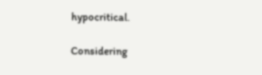hypocritical.

Considering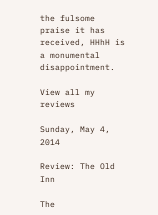the fulsome praise it has received, HHhH is a monumental disappointment.

View all my reviews

Sunday, May 4, 2014

Review: The Old Inn

The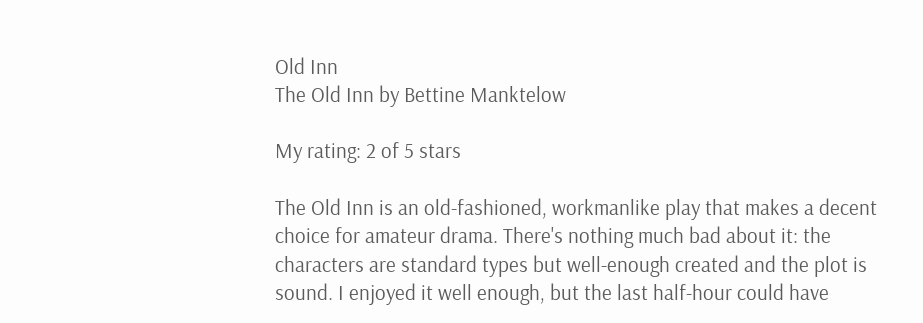Old Inn
The Old Inn by Bettine Manktelow

My rating: 2 of 5 stars

The Old Inn is an old-fashioned, workmanlike play that makes a decent choice for amateur drama. There's nothing much bad about it: the characters are standard types but well-enough created and the plot is sound. I enjoyed it well enough, but the last half-hour could have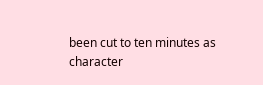been cut to ten minutes as character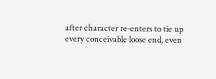after character re-enters to tie up every conceivable loose end, even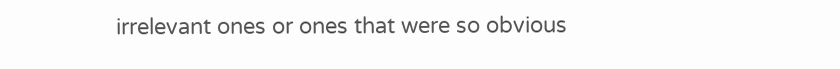irrelevant ones or ones that were so obvious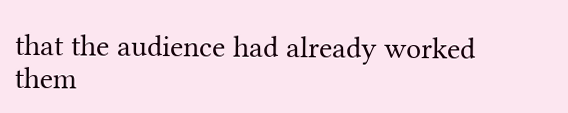that the audience had already worked them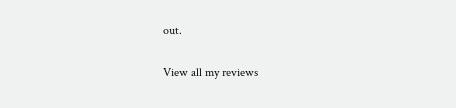out.

View all my reviews